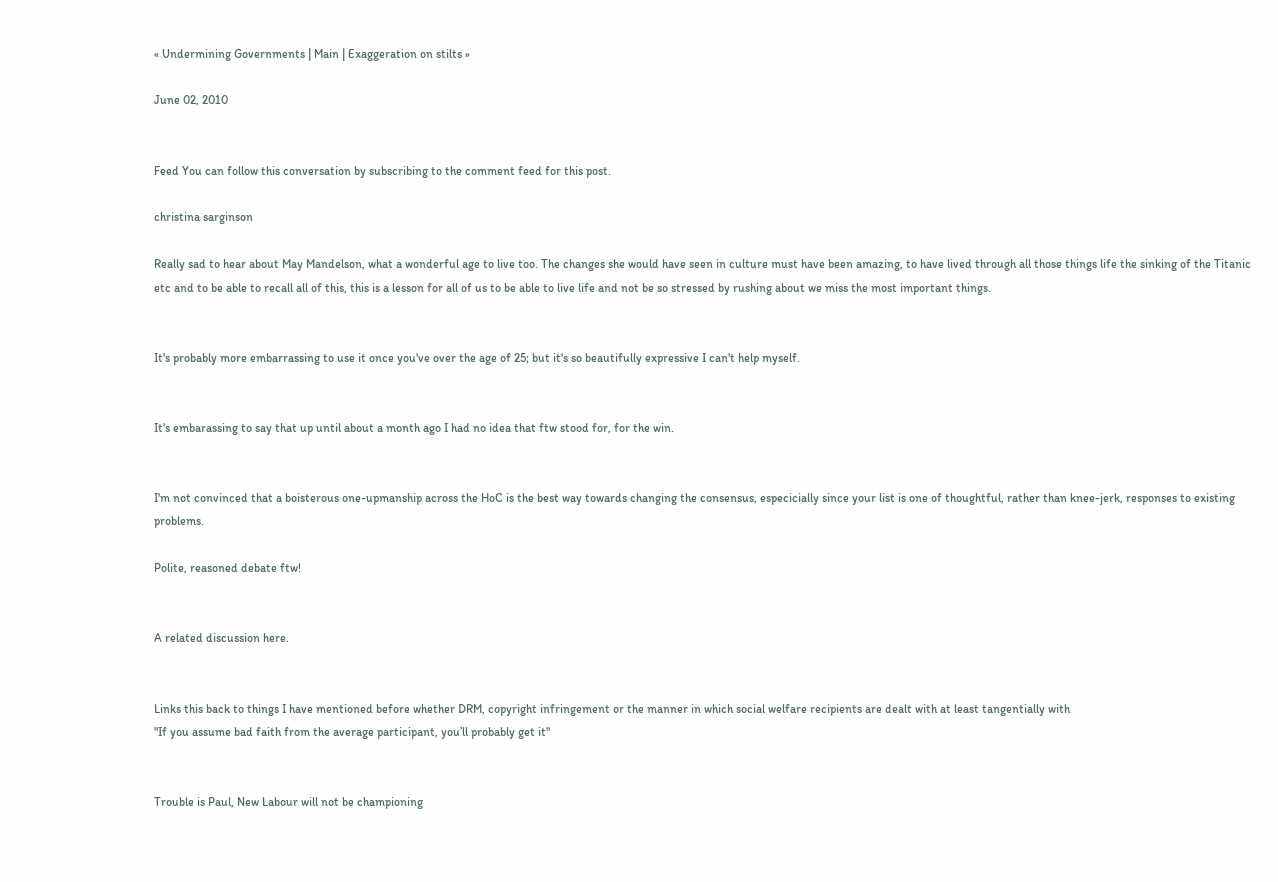« Undermining Governments | Main | Exaggeration on stilts »

June 02, 2010


Feed You can follow this conversation by subscribing to the comment feed for this post.

christina sarginson

Really sad to hear about May Mandelson, what a wonderful age to live too. The changes she would have seen in culture must have been amazing, to have lived through all those things life the sinking of the Titanic etc and to be able to recall all of this, this is a lesson for all of us to be able to live life and not be so stressed by rushing about we miss the most important things.


It's probably more embarrassing to use it once you've over the age of 25; but it's so beautifully expressive I can't help myself.


It's embarassing to say that up until about a month ago I had no idea that ftw stood for, for the win.


I'm not convinced that a boisterous one-upmanship across the HoC is the best way towards changing the consensus, especicially since your list is one of thoughtful, rather than knee-jerk, responses to existing problems.

Polite, reasoned debate ftw!


A related discussion here.


Links this back to things I have mentioned before whether DRM, copyright infringement or the manner in which social welfare recipients are dealt with at least tangentially with
"If you assume bad faith from the average participant, you’ll probably get it"


Trouble is Paul, New Labour will not be championing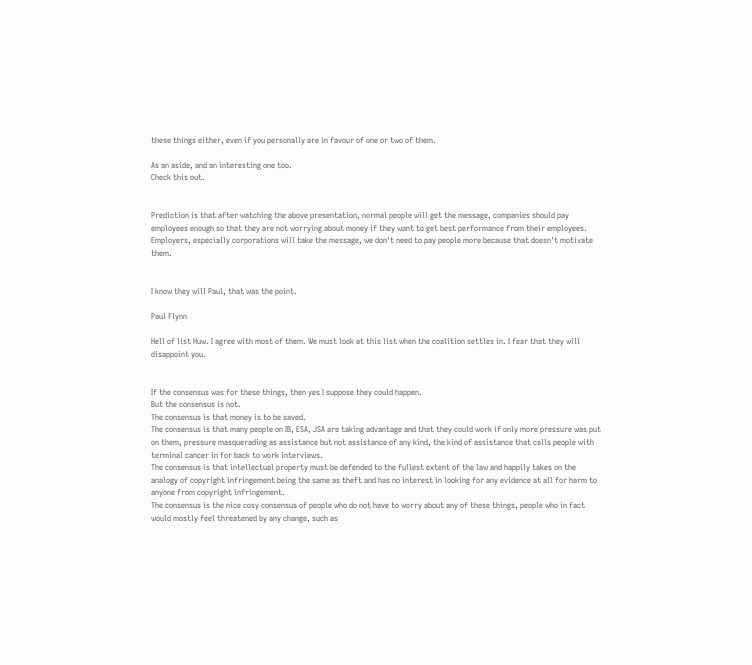these things either, even if you personally are in favour of one or two of them.

As an aside, and an interesting one too.
Check this out.


Prediction is that after watching the above presentation, normal people will get the message, companies should pay employees enough so that they are not worrying about money if they want to get best performance from their employees.
Employers, especially corporations will take the message, we don't need to pay people more because that doesn't motivate them.


I know they will Paul, that was the point.

Paul Flynn

Hell of list Huw. I agree with most of them. We must look at this list when the coalition settles in. I fear that they will disappoint you.


If the consensus was for these things, then yes I suppose they could happen.
But the consensus is not.
The consensus is that money is to be saved.
The consensus is that many people on IB, ESA, JSA are taking advantage and that they could work if only more pressure was put on them, pressure masquerading as assistance but not assistance of any kind, the kind of assistance that calls people with terminal cancer in for back to work interviews.
The consensus is that intellectual property must be defended to the fullest extent of the law and happily takes on the analogy of copyright infringement being the same as theft and has no interest in looking for any evidence at all for harm to anyone from copyright infringement.
The consensus is the nice cosy consensus of people who do not have to worry about any of these things, people who in fact would mostly feel threatened by any change, such as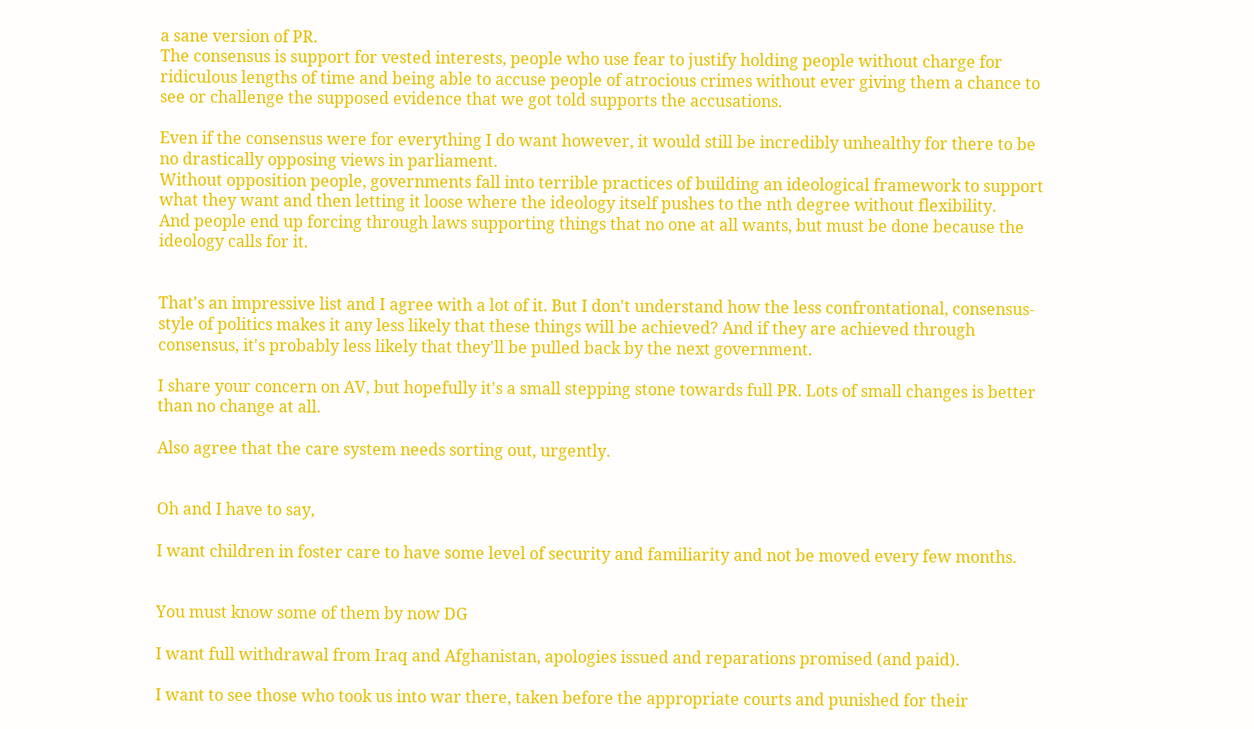a sane version of PR.
The consensus is support for vested interests, people who use fear to justify holding people without charge for ridiculous lengths of time and being able to accuse people of atrocious crimes without ever giving them a chance to see or challenge the supposed evidence that we got told supports the accusations.

Even if the consensus were for everything I do want however, it would still be incredibly unhealthy for there to be no drastically opposing views in parliament.
Without opposition people, governments fall into terrible practices of building an ideological framework to support what they want and then letting it loose where the ideology itself pushes to the nth degree without flexibility.
And people end up forcing through laws supporting things that no one at all wants, but must be done because the ideology calls for it.


That's an impressive list and I agree with a lot of it. But I don't understand how the less confrontational, consensus-style of politics makes it any less likely that these things will be achieved? And if they are achieved through consensus, it's probably less likely that they'll be pulled back by the next government.

I share your concern on AV, but hopefully it's a small stepping stone towards full PR. Lots of small changes is better than no change at all.

Also agree that the care system needs sorting out, urgently.


Oh and I have to say,

I want children in foster care to have some level of security and familiarity and not be moved every few months.


You must know some of them by now DG

I want full withdrawal from Iraq and Afghanistan, apologies issued and reparations promised (and paid).

I want to see those who took us into war there, taken before the appropriate courts and punished for their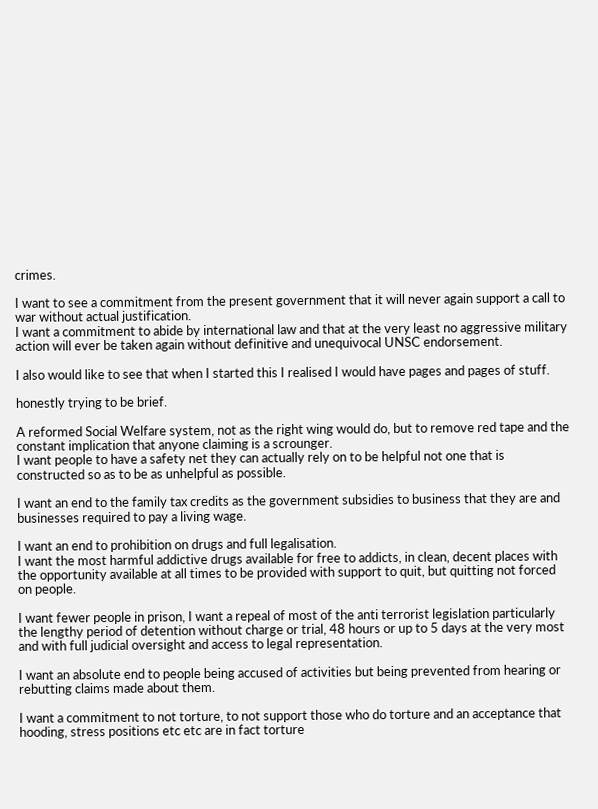crimes.

I want to see a commitment from the present government that it will never again support a call to war without actual justification.
I want a commitment to abide by international law and that at the very least no aggressive military action will ever be taken again without definitive and unequivocal UNSC endorsement.

I also would like to see that when I started this I realised I would have pages and pages of stuff.

honestly trying to be brief.

A reformed Social Welfare system, not as the right wing would do, but to remove red tape and the constant implication that anyone claiming is a scrounger.
I want people to have a safety net they can actually rely on to be helpful not one that is constructed so as to be as unhelpful as possible.

I want an end to the family tax credits as the government subsidies to business that they are and businesses required to pay a living wage.

I want an end to prohibition on drugs and full legalisation.
I want the most harmful addictive drugs available for free to addicts, in clean, decent places with the opportunity available at all times to be provided with support to quit, but quitting not forced on people.

I want fewer people in prison, I want a repeal of most of the anti terrorist legislation particularly the lengthy period of detention without charge or trial, 48 hours or up to 5 days at the very most and with full judicial oversight and access to legal representation.

I want an absolute end to people being accused of activities but being prevented from hearing or rebutting claims made about them.

I want a commitment to not torture, to not support those who do torture and an acceptance that hooding, stress positions etc etc are in fact torture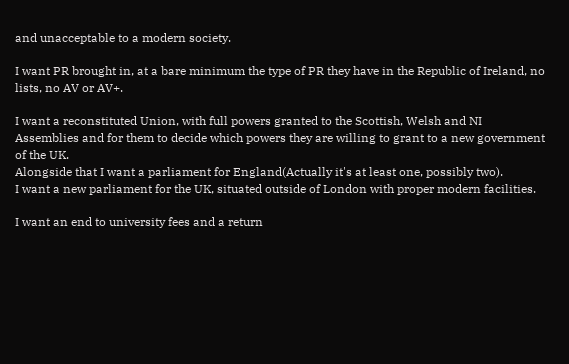and unacceptable to a modern society.

I want PR brought in, at a bare minimum the type of PR they have in the Republic of Ireland, no lists, no AV or AV+.

I want a reconstituted Union, with full powers granted to the Scottish, Welsh and NI Assemblies and for them to decide which powers they are willing to grant to a new government of the UK.
Alongside that I want a parliament for England(Actually it's at least one, possibly two).
I want a new parliament for the UK, situated outside of London with proper modern facilities.

I want an end to university fees and a return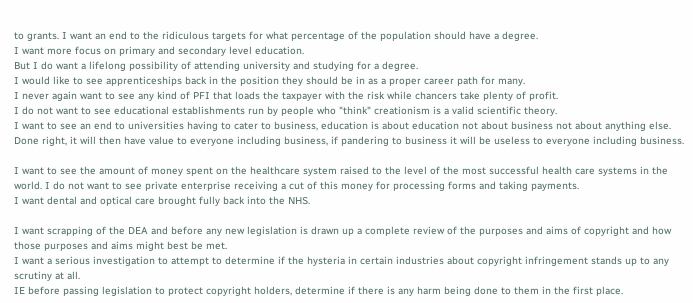to grants. I want an end to the ridiculous targets for what percentage of the population should have a degree.
I want more focus on primary and secondary level education.
But I do want a lifelong possibility of attending university and studying for a degree.
I would like to see apprenticeships back in the position they should be in as a proper career path for many.
I never again want to see any kind of PFI that loads the taxpayer with the risk while chancers take plenty of profit.
I do not want to see educational establishments run by people who "think" creationism is a valid scientific theory.
I want to see an end to universities having to cater to business, education is about education not about business not about anything else.
Done right, it will then have value to everyone including business, if pandering to business it will be useless to everyone including business.

I want to see the amount of money spent on the healthcare system raised to the level of the most successful health care systems in the world. I do not want to see private enterprise receiving a cut of this money for processing forms and taking payments.
I want dental and optical care brought fully back into the NHS.

I want scrapping of the DEA and before any new legislation is drawn up a complete review of the purposes and aims of copyright and how those purposes and aims might best be met.
I want a serious investigation to attempt to determine if the hysteria in certain industries about copyright infringement stands up to any scrutiny at all.
IE before passing legislation to protect copyright holders, determine if there is any harm being done to them in the first place.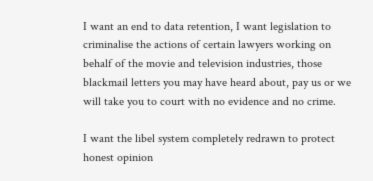I want an end to data retention, I want legislation to criminalise the actions of certain lawyers working on behalf of the movie and television industries, those blackmail letters you may have heard about, pay us or we will take you to court with no evidence and no crime.

I want the libel system completely redrawn to protect honest opinion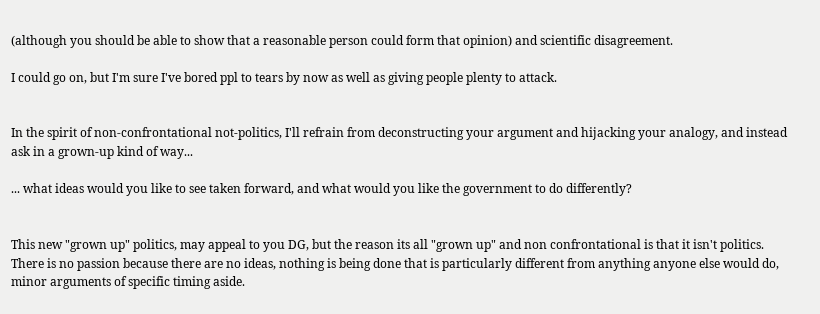(although you should be able to show that a reasonable person could form that opinion) and scientific disagreement.

I could go on, but I'm sure I've bored ppl to tears by now as well as giving people plenty to attack.


In the spirit of non-confrontational not-politics, I'll refrain from deconstructing your argument and hijacking your analogy, and instead ask in a grown-up kind of way...

... what ideas would you like to see taken forward, and what would you like the government to do differently?


This new "grown up" politics, may appeal to you DG, but the reason its all "grown up" and non confrontational is that it isn't politics.
There is no passion because there are no ideas, nothing is being done that is particularly different from anything anyone else would do, minor arguments of specific timing aside.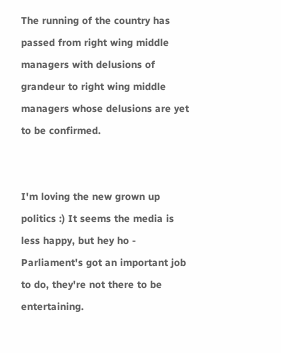The running of the country has passed from right wing middle managers with delusions of grandeur to right wing middle managers whose delusions are yet to be confirmed.


I'm loving the new grown up politics :) It seems the media is less happy, but hey ho - Parliament's got an important job to do, they're not there to be entertaining.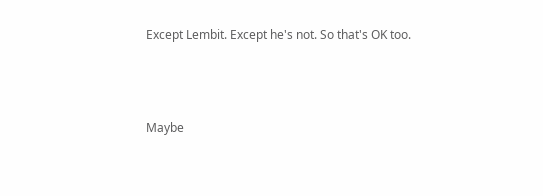Except Lembit. Except he's not. So that's OK too.



Maybe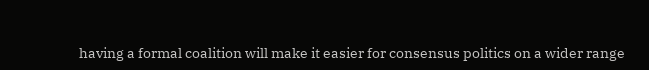having a formal coalition will make it easier for consensus politics on a wider range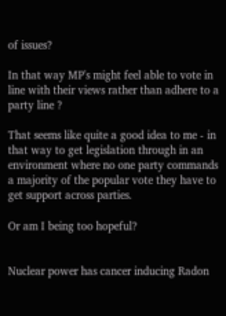of issues?

In that way MP's might feel able to vote in line with their views rather than adhere to a party line ?

That seems like quite a good idea to me - in that way to get legislation through in an environment where no one party commands a majority of the popular vote they have to get support across parties.

Or am I being too hopeful?


Nuclear power has cancer inducing Radon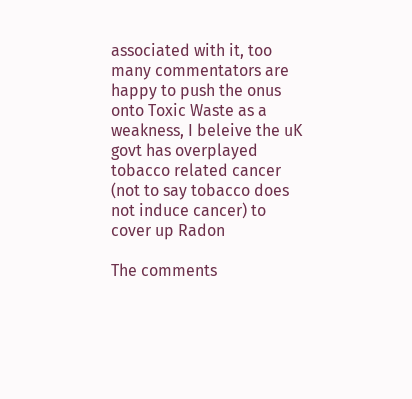associated with it, too many commentators are happy to push the onus onto Toxic Waste as a weakness, I beleive the uK govt has overplayed tobacco related cancer (not to say tobacco does not induce cancer) to cover up Radon

The comments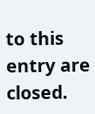to this entry are closed.